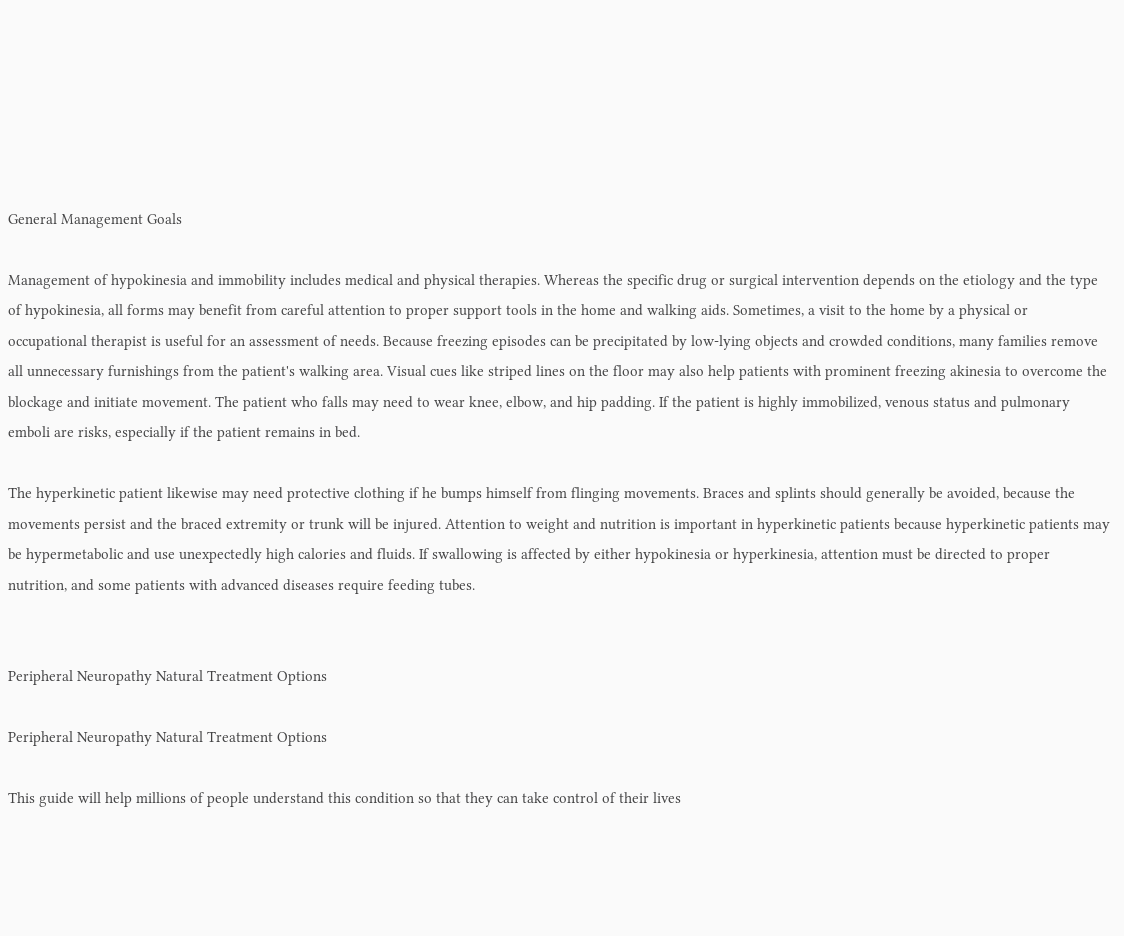General Management Goals

Management of hypokinesia and immobility includes medical and physical therapies. Whereas the specific drug or surgical intervention depends on the etiology and the type of hypokinesia, all forms may benefit from careful attention to proper support tools in the home and walking aids. Sometimes, a visit to the home by a physical or occupational therapist is useful for an assessment of needs. Because freezing episodes can be precipitated by low-lying objects and crowded conditions, many families remove all unnecessary furnishings from the patient's walking area. Visual cues like striped lines on the floor may also help patients with prominent freezing akinesia to overcome the blockage and initiate movement. The patient who falls may need to wear knee, elbow, and hip padding. If the patient is highly immobilized, venous status and pulmonary emboli are risks, especially if the patient remains in bed.

The hyperkinetic patient likewise may need protective clothing if he bumps himself from flinging movements. Braces and splints should generally be avoided, because the movements persist and the braced extremity or trunk will be injured. Attention to weight and nutrition is important in hyperkinetic patients because hyperkinetic patients may be hypermetabolic and use unexpectedly high calories and fluids. If swallowing is affected by either hypokinesia or hyperkinesia, attention must be directed to proper nutrition, and some patients with advanced diseases require feeding tubes.


Peripheral Neuropathy Natural Treatment Options

Peripheral Neuropathy Natural Treatment Options

This guide will help millions of people understand this condition so that they can take control of their lives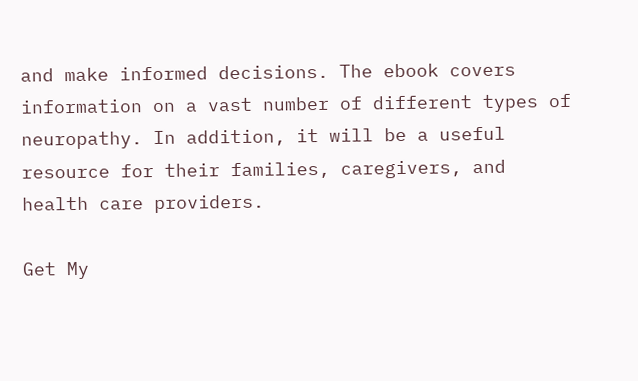and make informed decisions. The ebook covers information on a vast number of different types of neuropathy. In addition, it will be a useful resource for their families, caregivers, and health care providers.

Get My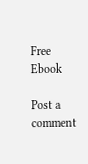Free Ebook

Post a comment